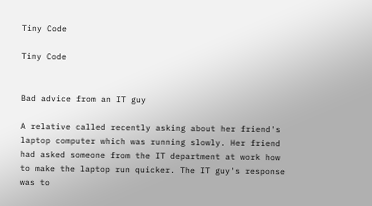Tiny Code

Tiny Code


Bad advice from an IT guy

A relative called recently asking about her friend's laptop computer which was running slowly. Her friend had asked someone from the IT department at work how to make the laptop run quicker. The IT guy's response was to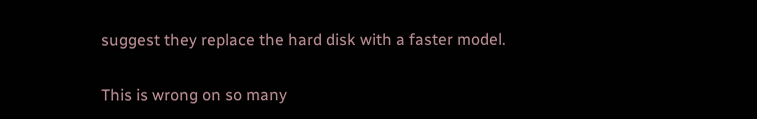suggest they replace the hard disk with a faster model.

This is wrong on so many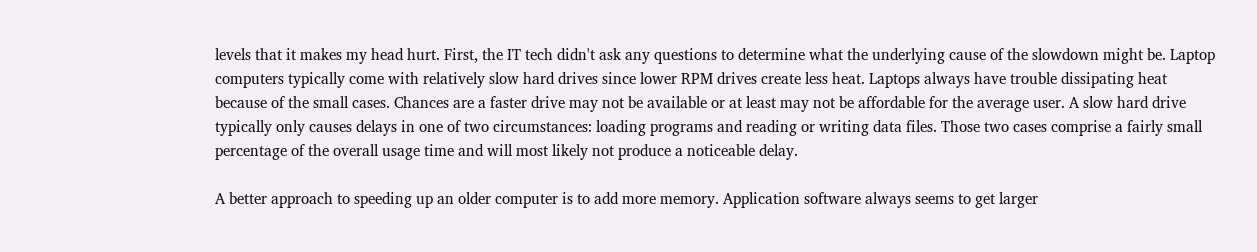levels that it makes my head hurt. First, the IT tech didn't ask any questions to determine what the underlying cause of the slowdown might be. Laptop computers typically come with relatively slow hard drives since lower RPM drives create less heat. Laptops always have trouble dissipating heat because of the small cases. Chances are a faster drive may not be available or at least may not be affordable for the average user. A slow hard drive typically only causes delays in one of two circumstances: loading programs and reading or writing data files. Those two cases comprise a fairly small percentage of the overall usage time and will most likely not produce a noticeable delay.

A better approach to speeding up an older computer is to add more memory. Application software always seems to get larger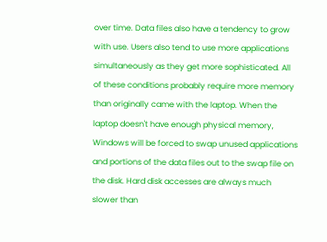over time. Data files also have a tendency to grow with use. Users also tend to use more applications simultaneously as they get more sophisticated. All of these conditions probably require more memory than originally came with the laptop. When the laptop doesn't have enough physical memory, Windows will be forced to swap unused applications and portions of the data files out to the swap file on the disk. Hard disk accesses are always much slower than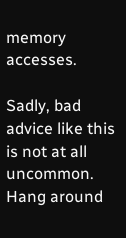memory accesses.

Sadly, bad advice like this is not at all uncommon. Hang around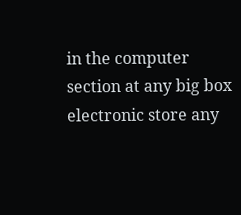in the computer section at any big box electronic store any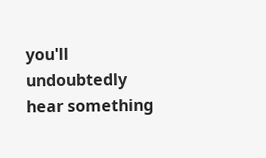you'll undoubtedly hear something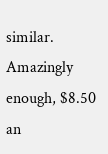similar. Amazingly enough, $8.50 an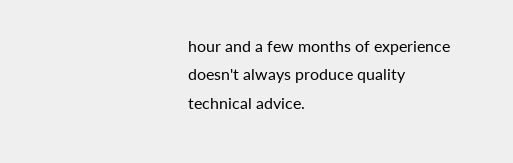hour and a few months of experience doesn't always produce quality technical advice.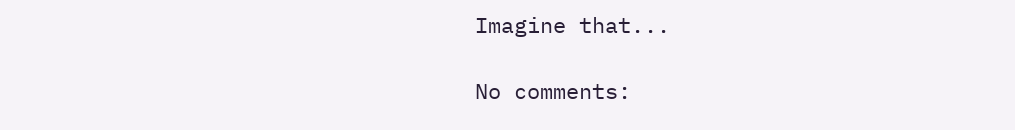Imagine that...

No comments: